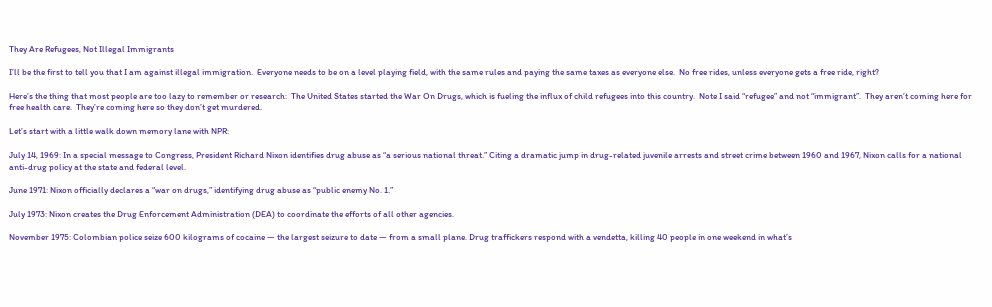They Are Refugees, Not Illegal Immigrants

I’ll be the first to tell you that I am against illegal immigration.  Everyone needs to be on a level playing field, with the same rules and paying the same taxes as everyone else.  No free rides, unless everyone gets a free ride, right?

Here’s the thing that most people are too lazy to remember or research:  The United States started the War On Drugs, which is fueling the influx of child refugees into this country.  Note I said “refugee” and not “immigrant”.  They aren’t coming here for free health care.  They’re coming here so they don’t get murdered.

Let’s start with a little walk down memory lane with NPR:

July 14, 1969: In a special message to Congress, President Richard Nixon identifies drug abuse as “a serious national threat.” Citing a dramatic jump in drug-related juvenile arrests and street crime between 1960 and 1967, Nixon calls for a national anti-drug policy at the state and federal level.

June 1971: Nixon officially declares a “war on drugs,” identifying drug abuse as “public enemy No. 1.”

July 1973: Nixon creates the Drug Enforcement Administration (DEA) to coordinate the efforts of all other agencies.

November 1975: Colombian police seize 600 kilograms of cocaine — the largest seizure to date — from a small plane. Drug traffickers respond with a vendetta, killing 40 people in one weekend in what’s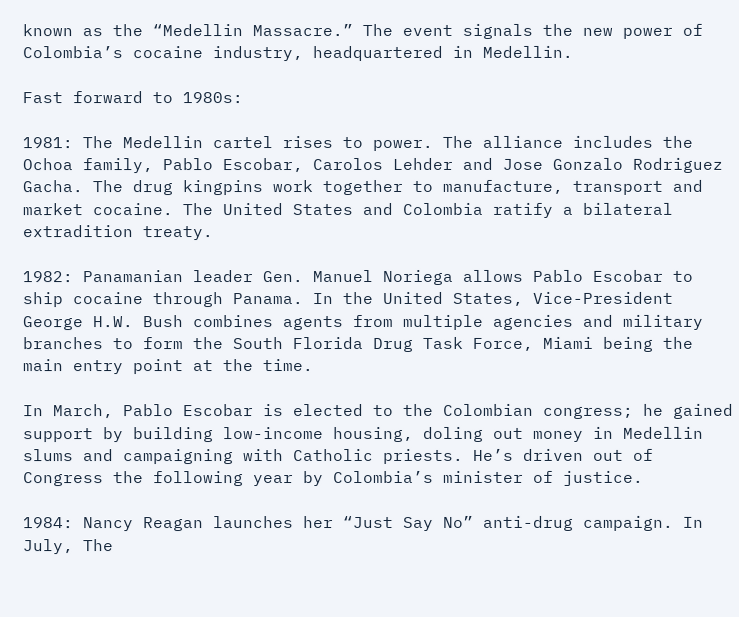known as the “Medellin Massacre.” The event signals the new power of Colombia’s cocaine industry, headquartered in Medellin.

Fast forward to 1980s:

1981: The Medellin cartel rises to power. The alliance includes the Ochoa family, Pablo Escobar, Carolos Lehder and Jose Gonzalo Rodriguez Gacha. The drug kingpins work together to manufacture, transport and market cocaine. The United States and Colombia ratify a bilateral extradition treaty.

1982: Panamanian leader Gen. Manuel Noriega allows Pablo Escobar to ship cocaine through Panama. In the United States, Vice-President George H.W. Bush combines agents from multiple agencies and military branches to form the South Florida Drug Task Force, Miami being the main entry point at the time.

In March, Pablo Escobar is elected to the Colombian congress; he gained support by building low-income housing, doling out money in Medellin slums and campaigning with Catholic priests. He’s driven out of Congress the following year by Colombia’s minister of justice.

1984: Nancy Reagan launches her “Just Say No” anti-drug campaign. In July, The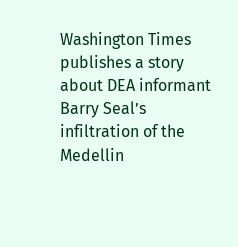Washington Times publishes a story about DEA informant Barry Seal’s infiltration of the Medellin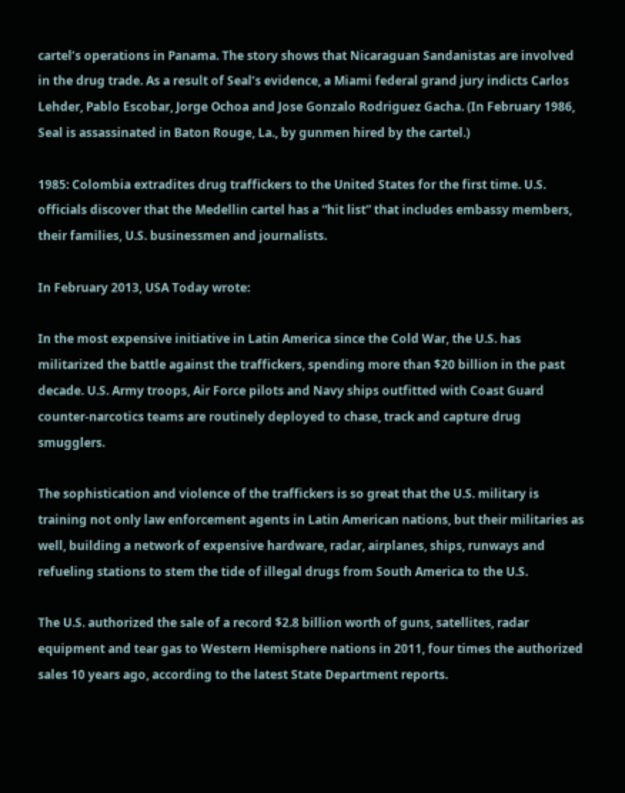cartel’s operations in Panama. The story shows that Nicaraguan Sandanistas are involved in the drug trade. As a result of Seal’s evidence, a Miami federal grand jury indicts Carlos Lehder, Pablo Escobar, Jorge Ochoa and Jose Gonzalo Rodriguez Gacha. (In February 1986, Seal is assassinated in Baton Rouge, La., by gunmen hired by the cartel.)

1985: Colombia extradites drug traffickers to the United States for the first time. U.S. officials discover that the Medellin cartel has a “hit list” that includes embassy members, their families, U.S. businessmen and journalists.

In February 2013, USA Today wrote:

In the most expensive initiative in Latin America since the Cold War, the U.S. has militarized the battle against the traffickers, spending more than $20 billion in the past decade. U.S. Army troops, Air Force pilots and Navy ships outfitted with Coast Guard counter-narcotics teams are routinely deployed to chase, track and capture drug smugglers.

The sophistication and violence of the traffickers is so great that the U.S. military is training not only law enforcement agents in Latin American nations, but their militaries as well, building a network of expensive hardware, radar, airplanes, ships, runways and refueling stations to stem the tide of illegal drugs from South America to the U.S.

The U.S. authorized the sale of a record $2.8 billion worth of guns, satellites, radar equipment and tear gas to Western Hemisphere nations in 2011, four times the authorized sales 10 years ago, according to the latest State Department reports.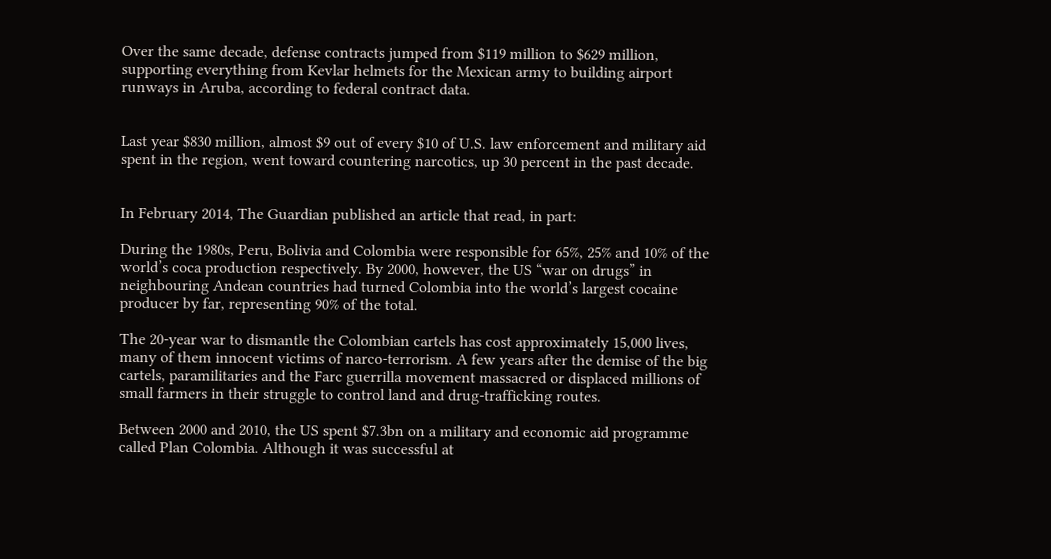Over the same decade, defense contracts jumped from $119 million to $629 million, supporting everything from Kevlar helmets for the Mexican army to building airport runways in Aruba, according to federal contract data.


Last year $830 million, almost $9 out of every $10 of U.S. law enforcement and military aid spent in the region, went toward countering narcotics, up 30 percent in the past decade.


In February 2014, The Guardian published an article that read, in part:

During the 1980s, Peru, Bolivia and Colombia were responsible for 65%, 25% and 10% of the world’s coca production respectively. By 2000, however, the US “war on drugs” in neighbouring Andean countries had turned Colombia into the world’s largest cocaine producer by far, representing 90% of the total.

The 20-year war to dismantle the Colombian cartels has cost approximately 15,000 lives, many of them innocent victims of narco-terrorism. A few years after the demise of the big cartels, paramilitaries and the Farc guerrilla movement massacred or displaced millions of small farmers in their struggle to control land and drug-trafficking routes.

Between 2000 and 2010, the US spent $7.3bn on a military and economic aid programme called Plan Colombia. Although it was successful at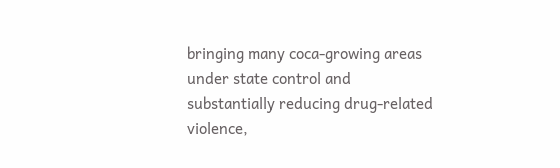bringing many coca-growing areas under state control and substantially reducing drug-related violence,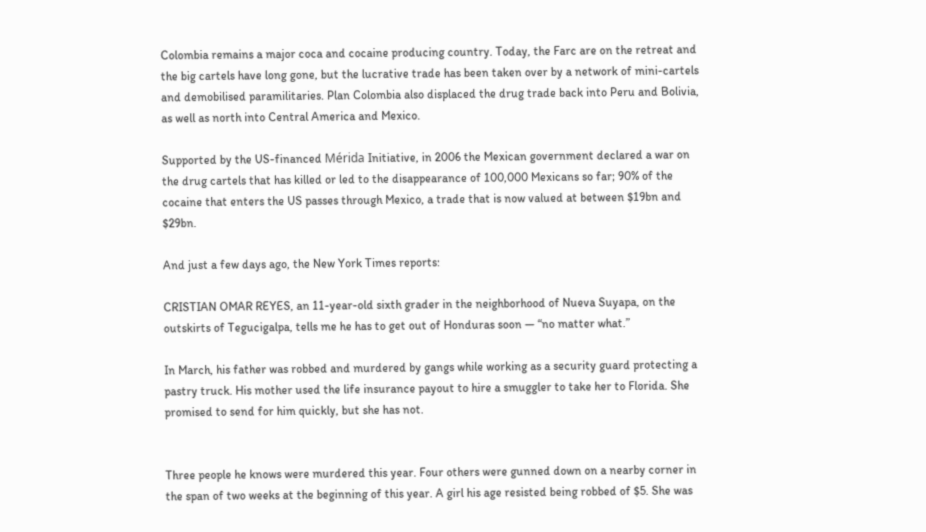Colombia remains a major coca and cocaine producing country. Today, the Farc are on the retreat and the big cartels have long gone, but the lucrative trade has been taken over by a network of mini-cartels and demobilised paramilitaries. Plan Colombia also displaced the drug trade back into Peru and Bolivia, as well as north into Central America and Mexico.

Supported by the US-financed Mérida Initiative, in 2006 the Mexican government declared a war on the drug cartels that has killed or led to the disappearance of 100,000 Mexicans so far; 90% of the cocaine that enters the US passes through Mexico, a trade that is now valued at between $19bn and $29bn.

And just a few days ago, the New York Times reports:

CRISTIAN OMAR REYES, an 11-year-old sixth grader in the neighborhood of Nueva Suyapa, on the outskirts of Tegucigalpa, tells me he has to get out of Honduras soon — “no matter what.”

In March, his father was robbed and murdered by gangs while working as a security guard protecting a pastry truck. His mother used the life insurance payout to hire a smuggler to take her to Florida. She promised to send for him quickly, but she has not.


Three people he knows were murdered this year. Four others were gunned down on a nearby corner in the span of two weeks at the beginning of this year. A girl his age resisted being robbed of $5. She was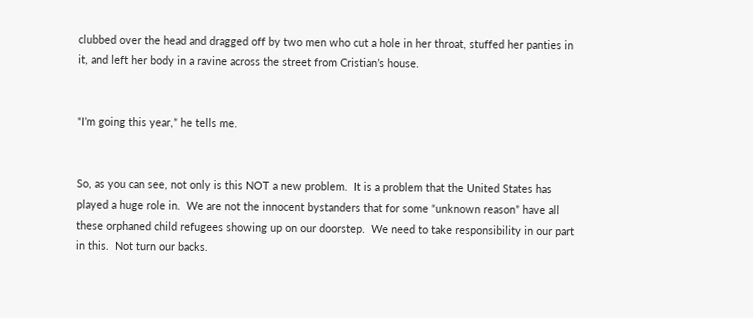clubbed over the head and dragged off by two men who cut a hole in her throat, stuffed her panties in it, and left her body in a ravine across the street from Cristian’s house.


“I’m going this year,” he tells me.


So, as you can see, not only is this NOT a new problem.  It is a problem that the United States has played a huge role in.  We are not the innocent bystanders that for some “unknown reason” have all these orphaned child refugees showing up on our doorstep.  We need to take responsibility in our part in this.  Not turn our backs.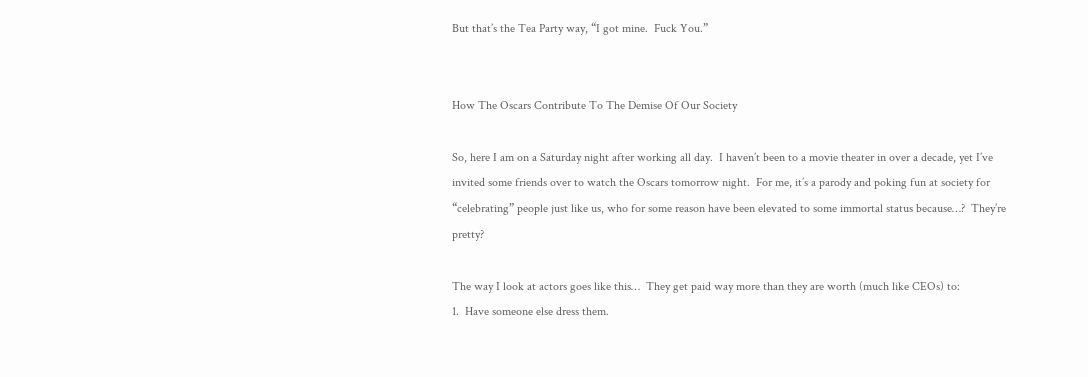But that’s the Tea Party way, “I got mine.  Fuck You.”


How The Oscars Contribute To The Demise Of Our Society

So, here I am on a Saturday night after working all day.  I haven’t been to a movie theater in over a decade, yet I’ve invited some friends over to watch the Oscars tomorrow night.  For me, it’s a parody and poking fun at society for “celebrating” people just like us, who for some reason have been elevated to some immortal status because…?  They’re pretty?

The way I look at actors goes like this…  They get paid way more than they are worth (much like CEOs) to:
1.  Have someone else dress them.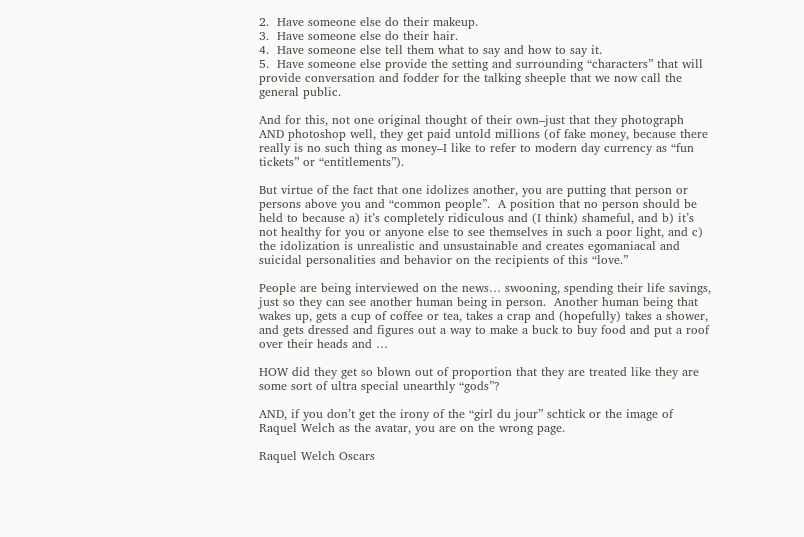2.  Have someone else do their makeup.
3.  Have someone else do their hair.
4.  Have someone else tell them what to say and how to say it.
5.  Have someone else provide the setting and surrounding “characters” that will provide conversation and fodder for the talking sheeple that we now call the general public.

And for this, not one original thought of their own–just that they photograph AND photoshop well, they get paid untold millions (of fake money, because there really is no such thing as money–I like to refer to modern day currency as “fun tickets” or “entitlements”).

But virtue of the fact that one idolizes another, you are putting that person or persons above you and “common people”.  A position that no person should be held to because a) it’s completely ridiculous and (I think) shameful, and b) it’s not healthy for you or anyone else to see themselves in such a poor light, and c) the idolization is unrealistic and unsustainable and creates egomaniacal and suicidal personalities and behavior on the recipients of this “love.”

People are being interviewed on the news… swooning, spending their life savings, just so they can see another human being in person.  Another human being that wakes up, gets a cup of coffee or tea, takes a crap and (hopefully) takes a shower, and gets dressed and figures out a way to make a buck to buy food and put a roof over their heads and …

HOW did they get so blown out of proportion that they are treated like they are some sort of ultra special unearthly “gods”?

AND, if you don’t get the irony of the “girl du jour” schtick or the image of Raquel Welch as the avatar, you are on the wrong page.

Raquel Welch Oscars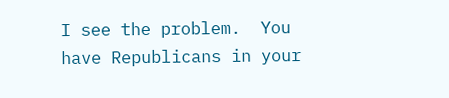I see the problem.  You have Republicans in your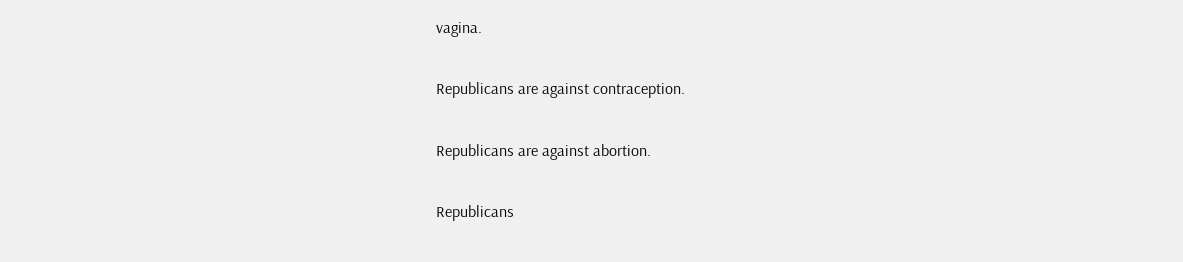vagina.

Republicans are against contraception.

Republicans are against abortion.

Republicans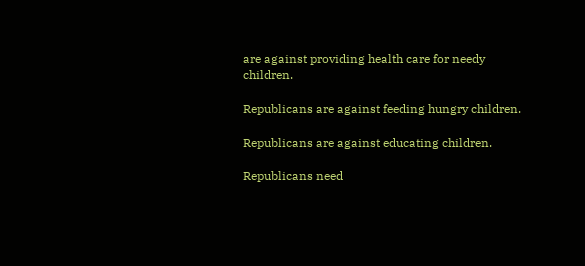are against providing health care for needy children.

Republicans are against feeding hungry children.

Republicans are against educating children.

Republicans need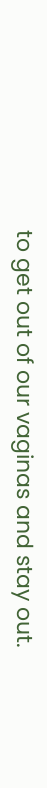to get out of our vaginas and stay out.